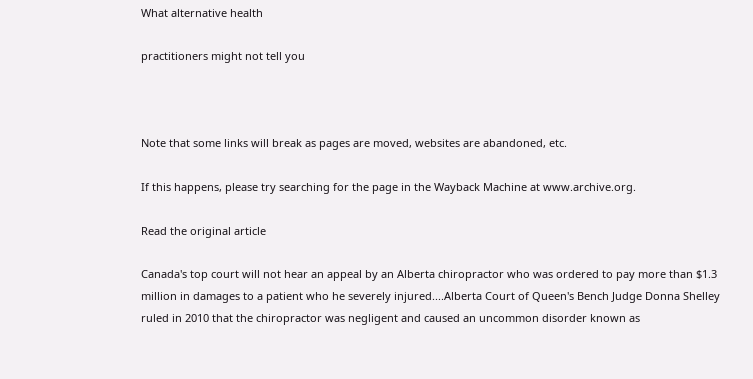What alternative health

practitioners might not tell you



Note that some links will break as pages are moved, websites are abandoned, etc.

If this happens, please try searching for the page in the Wayback Machine at www.archive.org.

Read the original article

Canada's top court will not hear an appeal by an Alberta chiropractor who was ordered to pay more than $1.3 million in damages to a patient who he severely injured....Alberta Court of Queen's Bench Judge Donna Shelley ruled in 2010 that the chiropractor was negligent and caused an uncommon disorder known as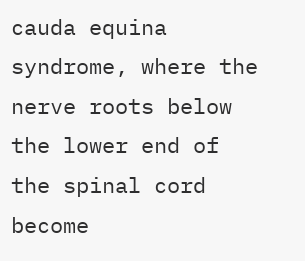cauda equina syndrome, where the nerve roots below the lower end of the spinal cord become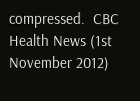compressed.  CBC Health News (1st November 2012)